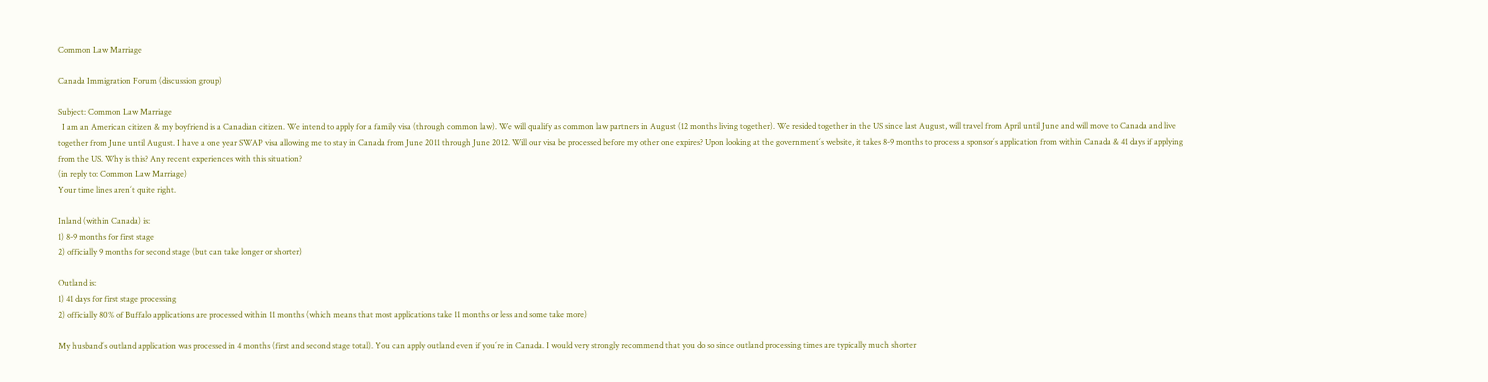Common Law Marriage

Canada Immigration Forum (discussion group)

Subject: Common Law Marriage
  I am an American citizen & my boyfriend is a Canadian citizen. We intend to apply for a family visa (through common law). We will qualify as common law partners in August (12 months living together). We resided together in the US since last August, will travel from April until June and will move to Canada and live together from June until August. I have a one year SWAP visa allowing me to stay in Canada from June 2011 through June 2012. Will our visa be processed before my other one expires? Upon looking at the government´s website, it takes 8-9 months to process a sponsor´s application from within Canada & 41 days if applying from the US. Why is this? Any recent experiences with this situation?
(in reply to: Common Law Marriage)
Your time lines aren´t quite right.

Inland (within Canada) is:
1) 8-9 months for first stage
2) officially 9 months for second stage (but can take longer or shorter)

Outland is:
1) 41 days for first stage processing
2) officially 80% of Buffalo applications are processed within 11 months (which means that most applications take 11 months or less and some take more)

My husband´s outland application was processed in 4 months (first and second stage total). You can apply outland even if you´re in Canada. I would very strongly recommend that you do so since outland processing times are typically much shorter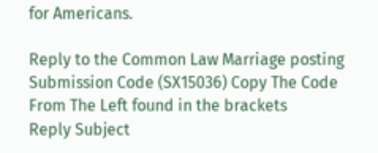for Americans.

Reply to the Common Law Marriage posting
Submission Code (SX15036) Copy The Code From The Left found in the brackets
Reply Subject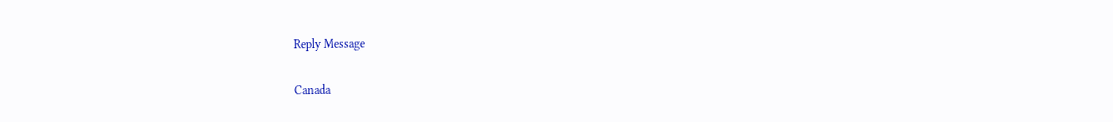Reply Message

Canada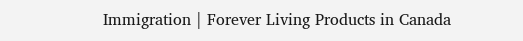Immigration | Forever Living Products in Canada